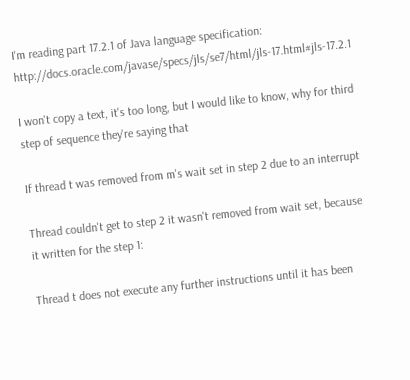I'm reading part 17.2.1 of Java language specification: http://docs.oracle.com/javase/specs/jls/se7/html/jls-17.html#jls-17.2.1

I won't copy a text, it's too long, but I would like to know, why for third step of sequence they're saying that

If thread t was removed from m's wait set in step 2 due to an interrupt

Thread couldn't get to step 2 it wasn't removed from wait set, because it written for the step 1:

Thread t does not execute any further instructions until it has been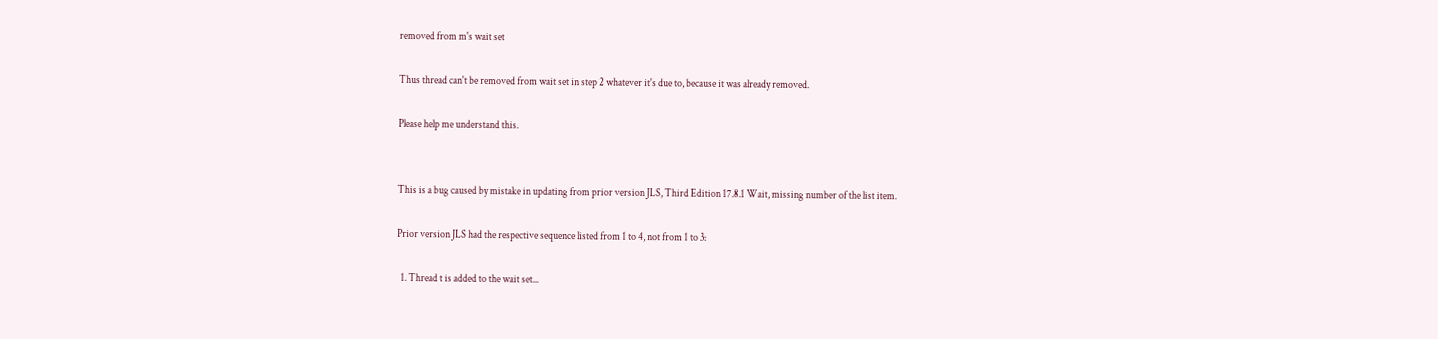removed from m's wait set

Thus thread can't be removed from wait set in step 2 whatever it's due to, because it was already removed.

Please help me understand this.


This is a bug caused by mistake in updating from prior version JLS, Third Edition 17.8.1 Wait, missing number of the list item.

Prior version JLS had the respective sequence listed from 1 to 4, not from 1 to 3:

  1. Thread t is added to the wait set...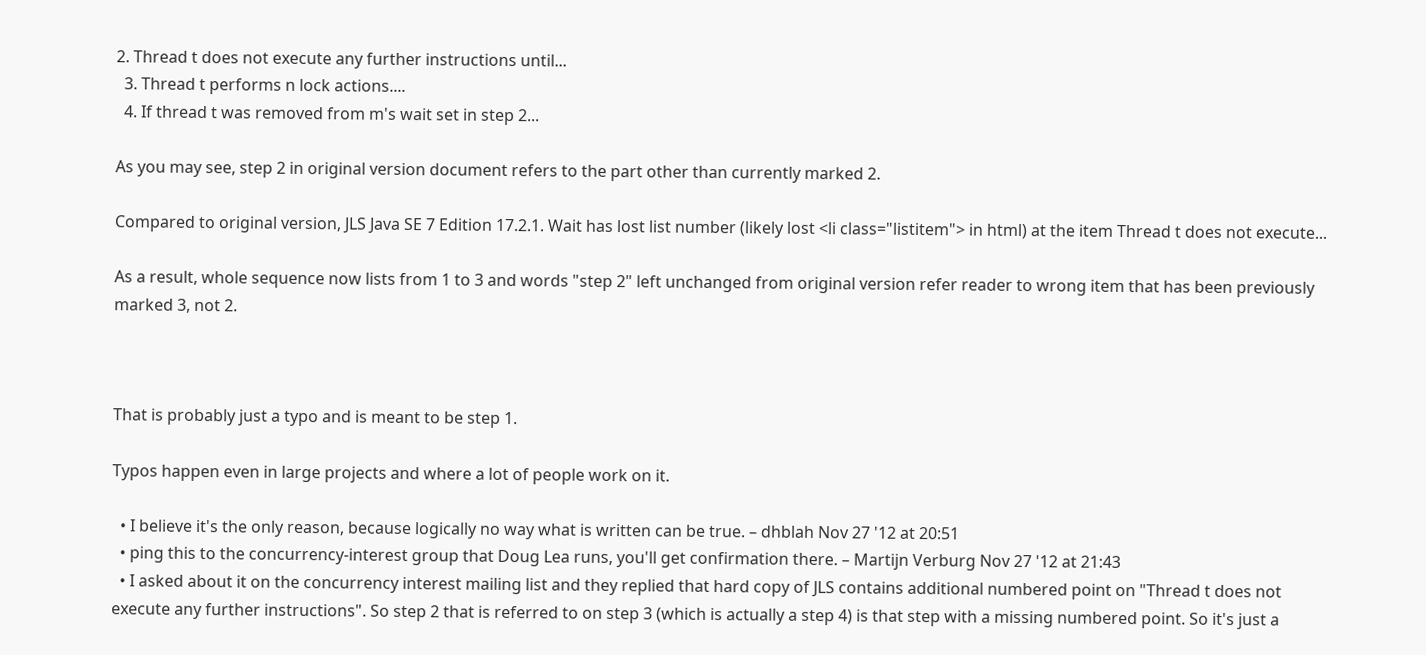2. Thread t does not execute any further instructions until...
  3. Thread t performs n lock actions....
  4. If thread t was removed from m's wait set in step 2...

As you may see, step 2 in original version document refers to the part other than currently marked 2.

Compared to original version, JLS Java SE 7 Edition 17.2.1. Wait has lost list number (likely lost <li class="listitem"> in html) at the item Thread t does not execute...

As a result, whole sequence now lists from 1 to 3 and words "step 2" left unchanged from original version refer reader to wrong item that has been previously marked 3, not 2.



That is probably just a typo and is meant to be step 1.

Typos happen even in large projects and where a lot of people work on it.

  • I believe it's the only reason, because logically no way what is written can be true. – dhblah Nov 27 '12 at 20:51
  • ping this to the concurrency-interest group that Doug Lea runs, you'll get confirmation there. – Martijn Verburg Nov 27 '12 at 21:43
  • I asked about it on the concurrency interest mailing list and they replied that hard copy of JLS contains additional numbered point on "Thread t does not execute any further instructions". So step 2 that is referred to on step 3 (which is actually a step 4) is that step with a missing numbered point. So it's just a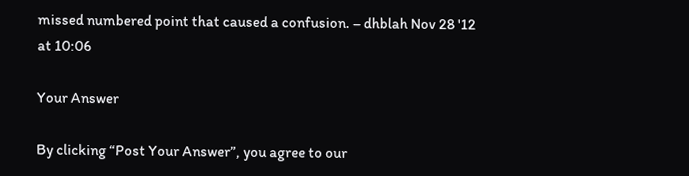missed numbered point that caused a confusion. – dhblah Nov 28 '12 at 10:06

Your Answer

By clicking “Post Your Answer”, you agree to our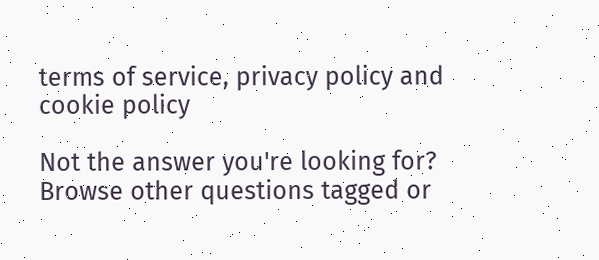terms of service, privacy policy and cookie policy

Not the answer you're looking for? Browse other questions tagged or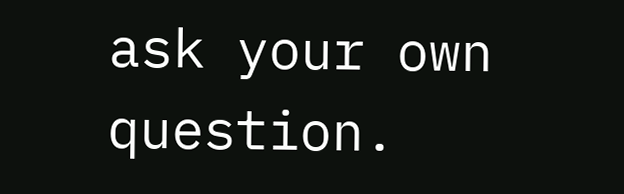ask your own question.